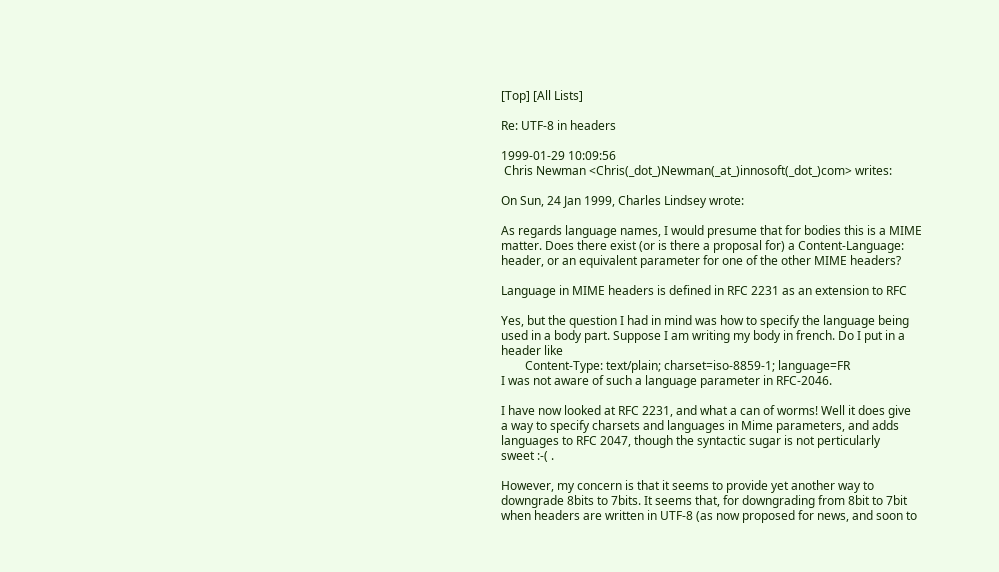[Top] [All Lists]

Re: UTF-8 in headers

1999-01-29 10:09:56
 Chris Newman <Chris(_dot_)Newman(_at_)innosoft(_dot_)com> writes:

On Sun, 24 Jan 1999, Charles Lindsey wrote:

As regards language names, I would presume that for bodies this is a MIME
matter. Does there exist (or is there a proposal for) a Content-Language:
header, or an equivalent parameter for one of the other MIME headers?

Language in MIME headers is defined in RFC 2231 as an extension to RFC

Yes, but the question I had in mind was how to specify the language being
used in a body part. Suppose I am writing my body in french. Do I put in a
header like
        Content-Type: text/plain; charset=iso-8859-1; language=FR
I was not aware of such a language parameter in RFC-2046.

I have now looked at RFC 2231, and what a can of worms! Well it does give
a way to specify charsets and languages in Mime parameters, and adds
languages to RFC 2047, though the syntactic sugar is not perticularly
sweet :-( .

However, my concern is that it seems to provide yet another way to
downgrade 8bits to 7bits. It seems that, for downgrading from 8bit to 7bit
when headers are written in UTF-8 (as now proposed for news, and soon to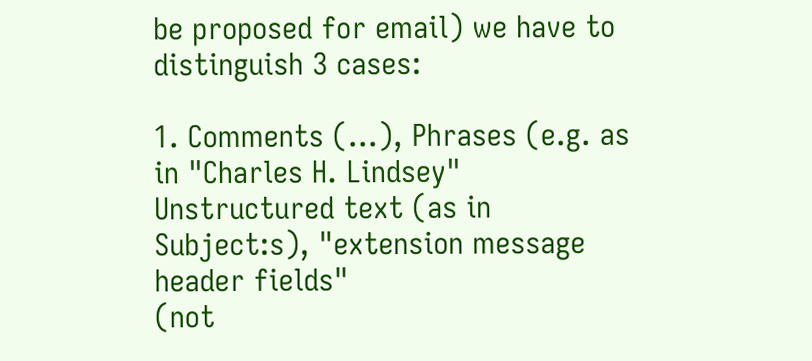be proposed for email) we have to distinguish 3 cases:

1. Comments (...), Phrases (e.g. as in "Charles H. Lindsey"
Unstructured text (as in Subject:s), "extension message header fields"
(not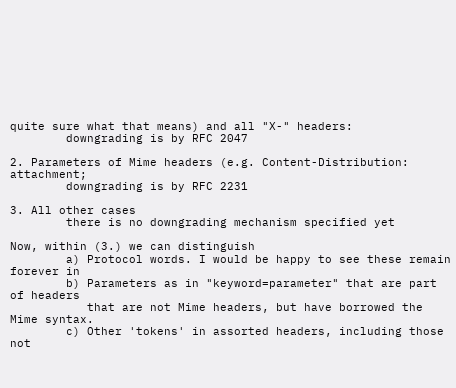quite sure what that means) and all "X-" headers:
        downgrading is by RFC 2047

2. Parameters of Mime headers (e.g. Content-Distribution: attachment;
        downgrading is by RFC 2231

3. All other cases
        there is no downgrading mechanism specified yet

Now, within (3.) we can distinguish
        a) Protocol words. I would be happy to see these remain forever in
        b) Parameters as in "keyword=parameter" that are part of headers
           that are not Mime headers, but have borrowed the Mime syntax.
        c) Other 'tokens' in assorted headers, including those not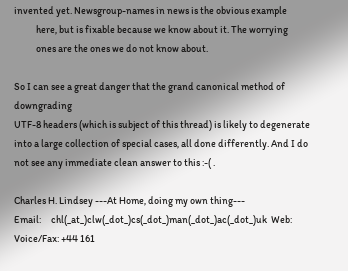invented yet. Newsgroup-names in news is the obvious example
           here, but is fixable because we know about it. The worrying
           ones are the ones we do not know about.

So I can see a great danger that the grand canonical method of downgrading
UTF-8 headers (which is subject of this thread) is likely to degenerate
into a large collection of special cases, all done differently. And I do
not see any immediate clean answer to this :-( .

Charles H. Lindsey ---At Home, doing my own thing---
Email:     chl(_at_)clw(_dot_)cs(_dot_)man(_dot_)ac(_dot_)uk  Web:
Voice/Fax: +44 161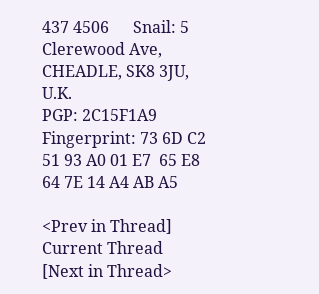437 4506      Snail: 5 Clerewood Ave, CHEADLE, SK8 3JU, U.K.
PGP: 2C15F1A9     Fingerprint: 73 6D C2 51 93 A0 01 E7  65 E8 64 7E 14 A4 AB A5

<Prev in Thread] Current Thread [Next in Thread>